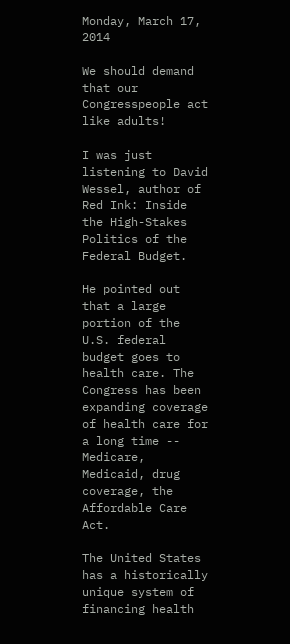Monday, March 17, 2014

We should demand that our Congresspeople act like adults!

I was just listening to David Wessel, author of Red Ink: Inside the High-Stakes Politics of the Federal Budget.

He pointed out that a large portion of the U.S. federal budget goes to health care. The Congress has been expanding coverage of health care for a long time -- Medicare, Medicaid, drug coverage, the Affordable Care Act.

The United States has a historically unique system of financing health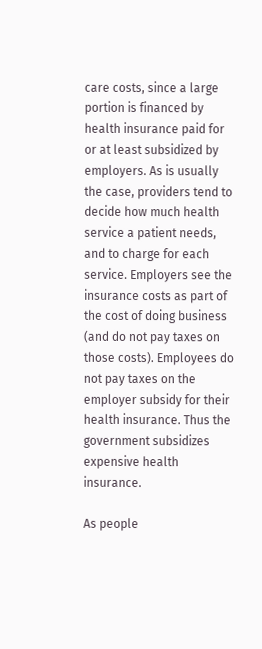care costs, since a large portion is financed by health insurance paid for or at least subsidized by employers. As is usually the case, providers tend to decide how much health service a patient needs, and to charge for each service. Employers see the insurance costs as part of the cost of doing business (and do not pay taxes on those costs). Employees do not pay taxes on the employer subsidy for their health insurance. Thus the government subsidizes expensive health insurance.

As people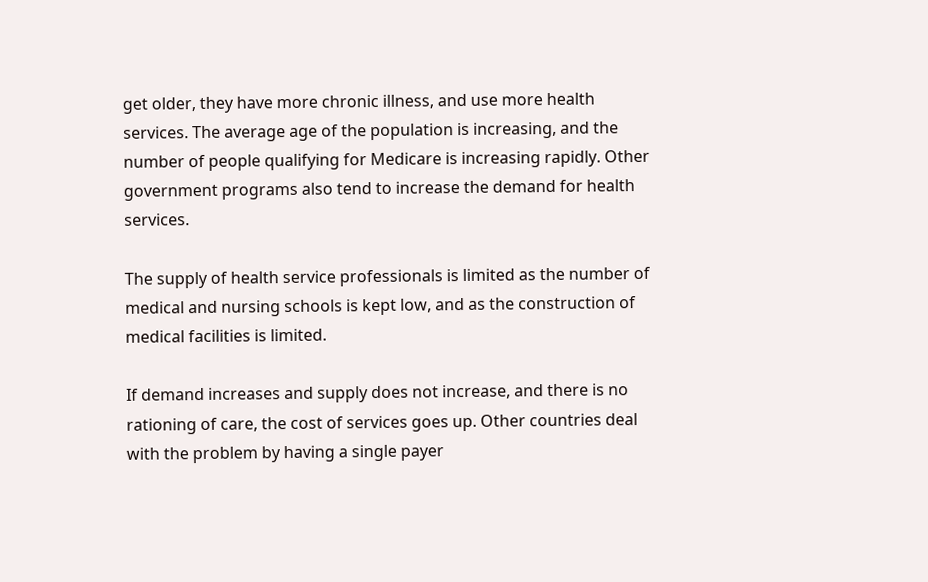get older, they have more chronic illness, and use more health services. The average age of the population is increasing, and the number of people qualifying for Medicare is increasing rapidly. Other government programs also tend to increase the demand for health services.

The supply of health service professionals is limited as the number of medical and nursing schools is kept low, and as the construction of medical facilities is limited.

If demand increases and supply does not increase, and there is no rationing of care, the cost of services goes up. Other countries deal with the problem by having a single payer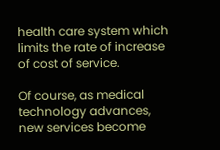health care system which limits the rate of increase of cost of service.

Of course, as medical technology advances, new services become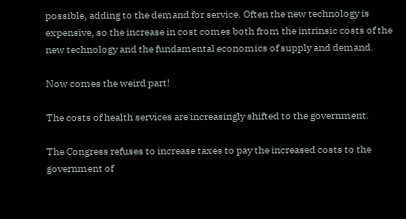possible, adding to the demand for service. Often the new technology is expensive, so the increase in cost comes both from the intrinsic costs of the new technology and the fundamental economics of supply and demand.

Now comes the weird part!

The costs of health services are increasingly shifted to the government.

The Congress refuses to increase taxes to pay the increased costs to the government of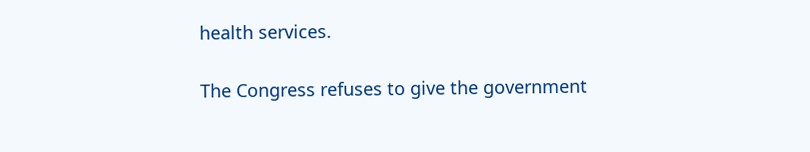health services.

The Congress refuses to give the government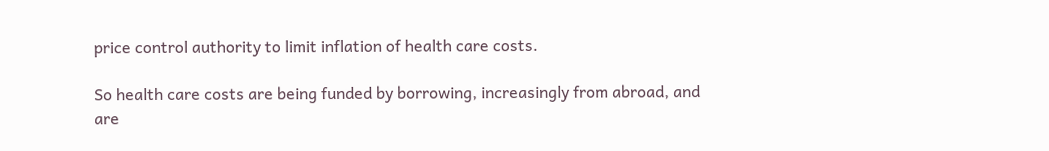price control authority to limit inflation of health care costs.

So health care costs are being funded by borrowing, increasingly from abroad, and are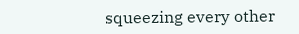squeezing every other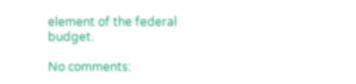element of the federal budget.

No comments: